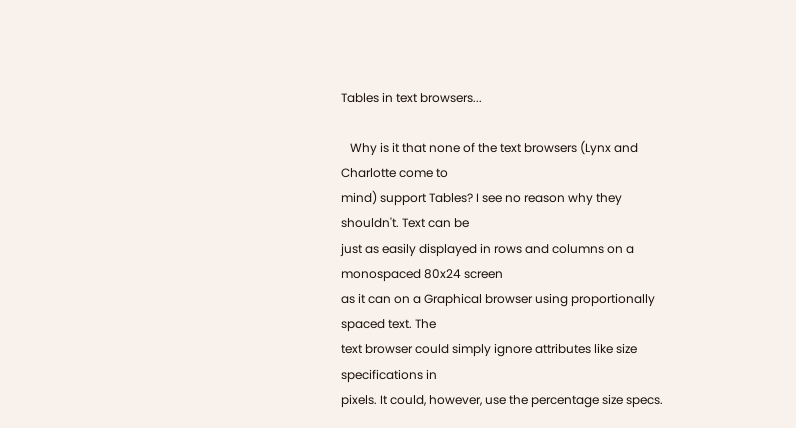Tables in text browsers...

   Why is it that none of the text browsers (Lynx and Charlotte come to
mind) support Tables? I see no reason why they shouldn't. Text can be
just as easily displayed in rows and columns on a monospaced 80x24 screen
as it can on a Graphical browser using proportionally spaced text. The
text browser could simply ignore attributes like size specifications in
pixels. It could, however, use the percentage size specs.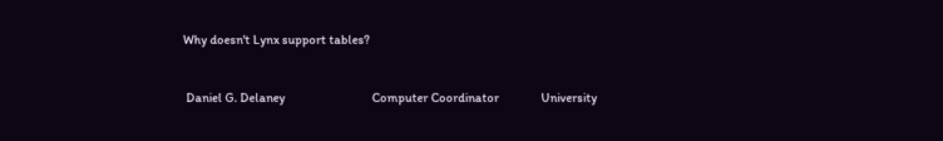Why doesn't Lynx support tables?


 Daniel G. Delaney                             Computer Coordinator              University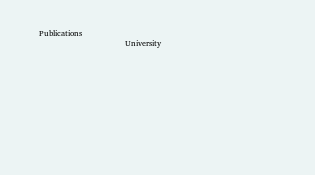Publications
                                           University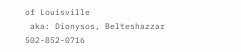of Louisville
 aka: Dionysos, Belteshazzar                           502-852-0716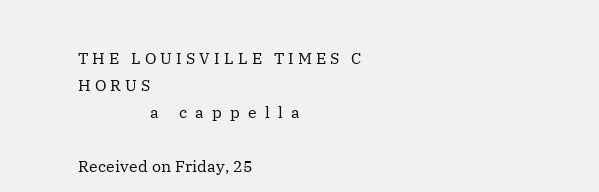T H E   L O U I S V I L L E   T I M E S   C H O R U S
                  a     c  a  p  p  e  l  l  a

Received on Friday, 25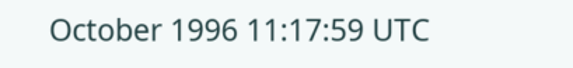October 1996 11:17:59 UTC